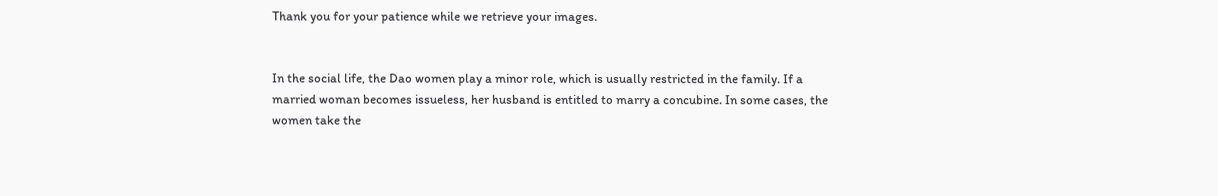Thank you for your patience while we retrieve your images.


In the social life, the Dao women play a minor role, which is usually restricted in the family. If a married woman becomes issueless, her husband is entitled to marry a concubine. In some cases, the women take the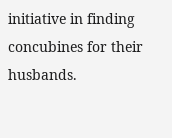initiative in finding concubines for their husbands.